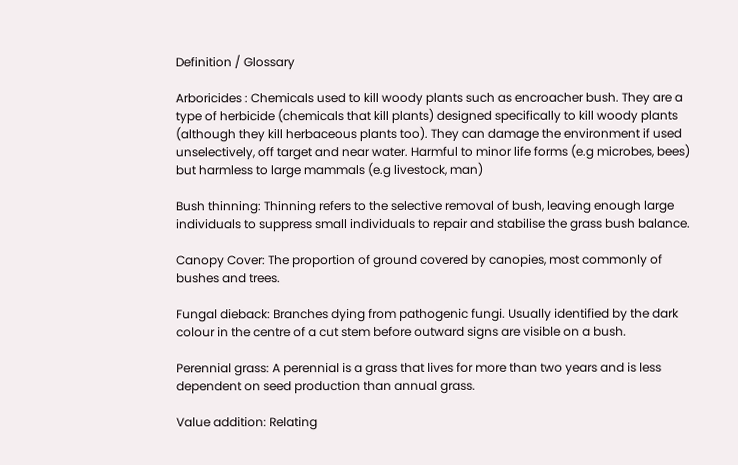Definition / Glossary

Arboricides : Chemicals used to kill woody plants such as encroacher bush. They are a type of herbicide (chemicals that kill plants) designed specifically to kill woody plants (although they kill herbaceous plants too). They can damage the environment if used unselectively, off target and near water. Harmful to minor life forms (e.g microbes, bees) but harmless to large mammals (e.g livestock, man)

Bush thinning: Thinning refers to the selective removal of bush, leaving enough large individuals to suppress small individuals to repair and stabilise the grass bush balance.

Canopy Cover: The proportion of ground covered by canopies, most commonly of bushes and trees.

Fungal dieback: Branches dying from pathogenic fungi. Usually identified by the dark colour in the centre of a cut stem before outward signs are visible on a bush.

Perennial grass: A perennial is a grass that lives for more than two years and is less dependent on seed production than annual grass.

Value addition: Relating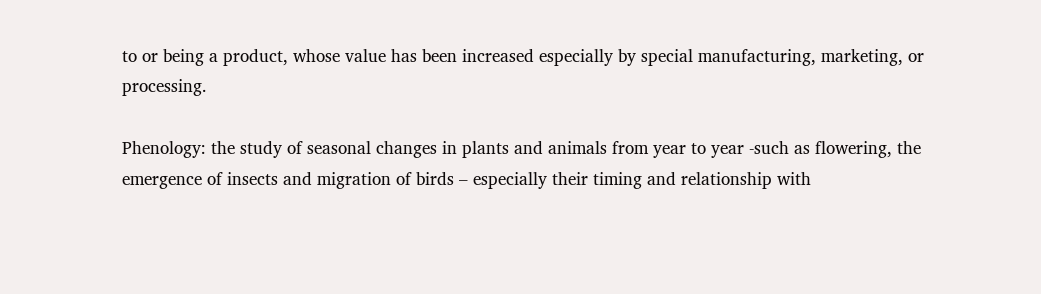to or being a product, whose value has been increased especially by special manufacturing, marketing, or processing.

Phenology: the study of seasonal changes in plants and animals from year to year -such as flowering, the emergence of insects and migration of birds – especially their timing and relationship with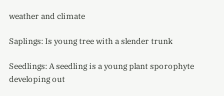weather and climate

Saplings: Is young tree with a slender trunk

Seedlings: A seedling is a young plant sporophyte developing out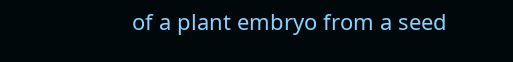of a plant embryo from a seed